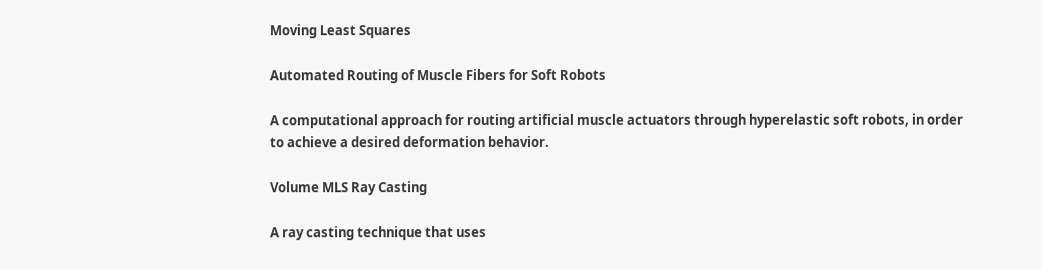Moving Least Squares

Automated Routing of Muscle Fibers for Soft Robots

A computational approach for routing artificial muscle actuators through hyperelastic soft robots, in order to achieve a desired deformation behavior.

Volume MLS Ray Casting

A ray casting technique that uses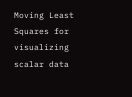Moving Least Squares for visualizing scalar data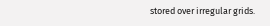stored over irregular grids.